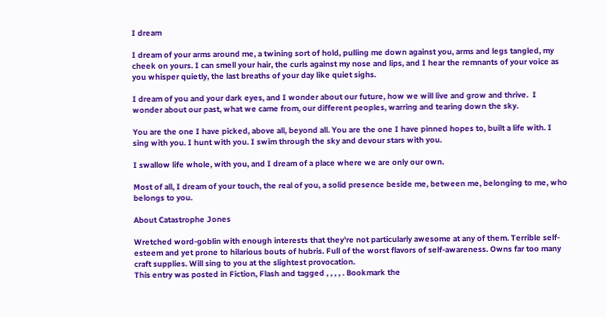I dream

I dream of your arms around me, a twining sort of hold, pulling me down against you, arms and legs tangled, my cheek on yours. I can smell your hair, the curls against my nose and lips, and I hear the remnants of your voice as you whisper quietly, the last breaths of your day like quiet sighs.

I dream of you and your dark eyes, and I wonder about our future, how we will live and grow and thrive.  I wonder about our past, what we came from, our different peoples, warring and tearing down the sky.

You are the one I have picked, above all, beyond all. You are the one I have pinned hopes to, built a life with. I sing with you. I hunt with you. I swim through the sky and devour stars with you.

I swallow life whole, with you, and I dream of a place where we are only our own.

Most of all, I dream of your touch, the real of you, a solid presence beside me, between me, belonging to me, who belongs to you.

About Catastrophe Jones

Wretched word-goblin with enough interests that they're not particularly awesome at any of them. Terrible self-esteem and yet prone to hilarious bouts of hubris. Full of the worst flavors of self-awareness. Owns far too many craft supplies. Will sing to you at the slightest provocation.
This entry was posted in Fiction, Flash and tagged , , , , . Bookmark the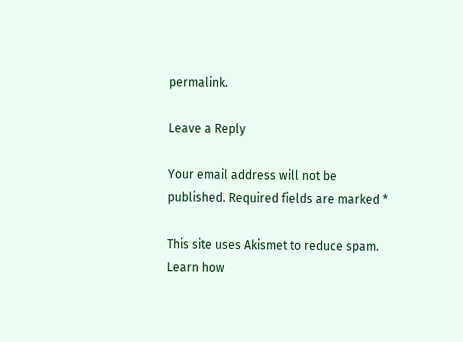permalink.

Leave a Reply

Your email address will not be published. Required fields are marked *

This site uses Akismet to reduce spam. Learn how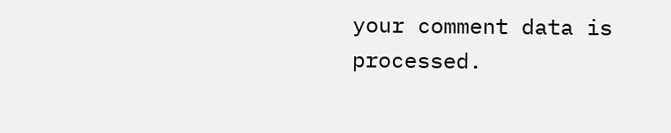your comment data is processed.